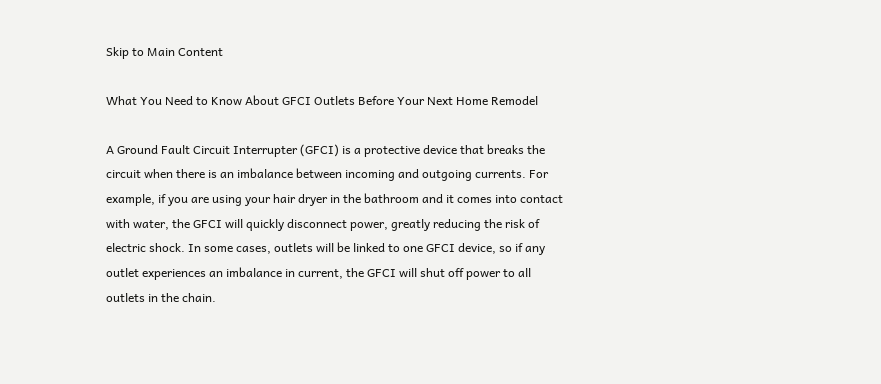Skip to Main Content

What You Need to Know About GFCI Outlets Before Your Next Home Remodel

A Ground Fault Circuit Interrupter (GFCI) is a protective device that breaks the circuit when there is an imbalance between incoming and outgoing currents. For example, if you are using your hair dryer in the bathroom and it comes into contact with water, the GFCI will quickly disconnect power, greatly reducing the risk of electric shock. In some cases, outlets will be linked to one GFCI device, so if any outlet experiences an imbalance in current, the GFCI will shut off power to all outlets in the chain.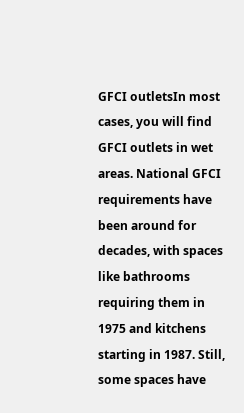GFCI outletsIn most cases, you will find GFCI outlets in wet areas. National GFCI requirements have been around for decades, with spaces like bathrooms requiring them in 1975 and kitchens starting in 1987. Still, some spaces have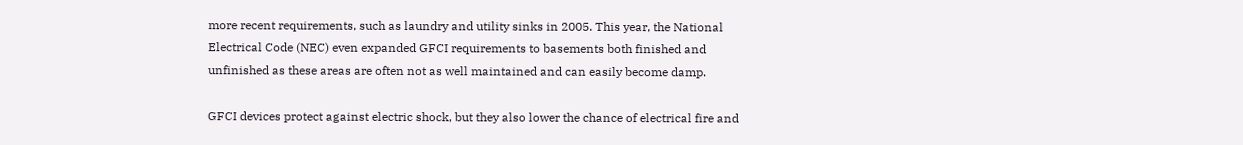more recent requirements, such as laundry and utility sinks in 2005. This year, the National Electrical Code (NEC) even expanded GFCI requirements to basements both finished and unfinished as these areas are often not as well maintained and can easily become damp.

GFCI devices protect against electric shock, but they also lower the chance of electrical fire and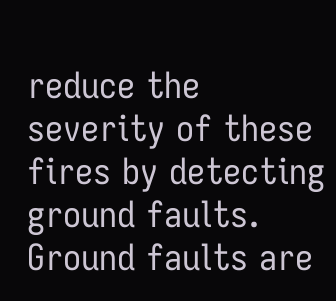reduce the severity of these fires by detecting ground faults. Ground faults are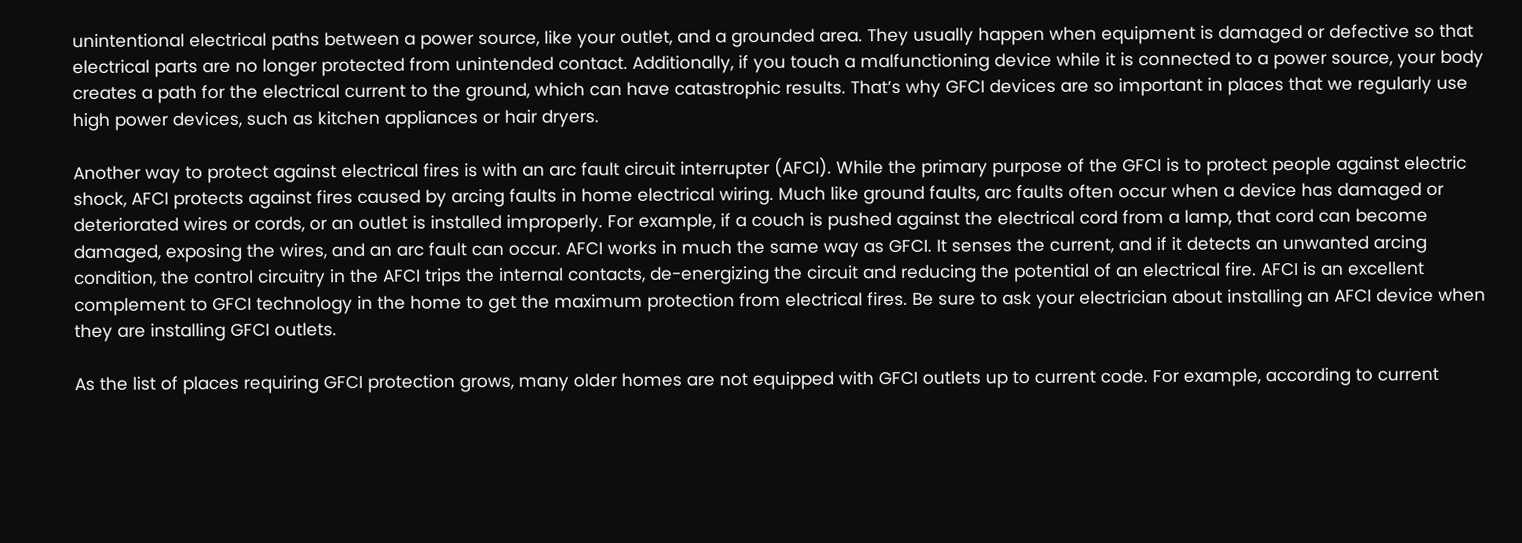unintentional electrical paths between a power source, like your outlet, and a grounded area. They usually happen when equipment is damaged or defective so that electrical parts are no longer protected from unintended contact. Additionally, if you touch a malfunctioning device while it is connected to a power source, your body creates a path for the electrical current to the ground, which can have catastrophic results. That’s why GFCI devices are so important in places that we regularly use high power devices, such as kitchen appliances or hair dryers.

Another way to protect against electrical fires is with an arc fault circuit interrupter (AFCI). While the primary purpose of the GFCI is to protect people against electric shock, AFCI protects against fires caused by arcing faults in home electrical wiring. Much like ground faults, arc faults often occur when a device has damaged or deteriorated wires or cords, or an outlet is installed improperly. For example, if a couch is pushed against the electrical cord from a lamp, that cord can become damaged, exposing the wires, and an arc fault can occur. AFCI works in much the same way as GFCI. It senses the current, and if it detects an unwanted arcing condition, the control circuitry in the AFCI trips the internal contacts, de-energizing the circuit and reducing the potential of an electrical fire. AFCI is an excellent complement to GFCI technology in the home to get the maximum protection from electrical fires. Be sure to ask your electrician about installing an AFCI device when they are installing GFCI outlets.

As the list of places requiring GFCI protection grows, many older homes are not equipped with GFCI outlets up to current code. For example, according to current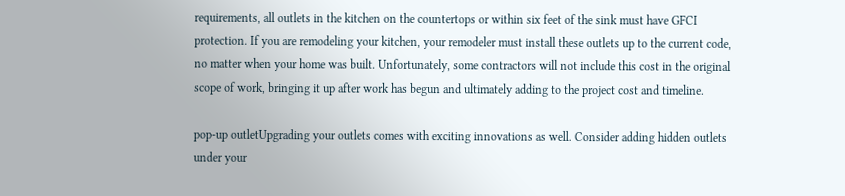requirements, all outlets in the kitchen on the countertops or within six feet of the sink must have GFCI protection. If you are remodeling your kitchen, your remodeler must install these outlets up to the current code, no matter when your home was built. Unfortunately, some contractors will not include this cost in the original scope of work, bringing it up after work has begun and ultimately adding to the project cost and timeline.

pop-up outletUpgrading your outlets comes with exciting innovations as well. Consider adding hidden outlets under your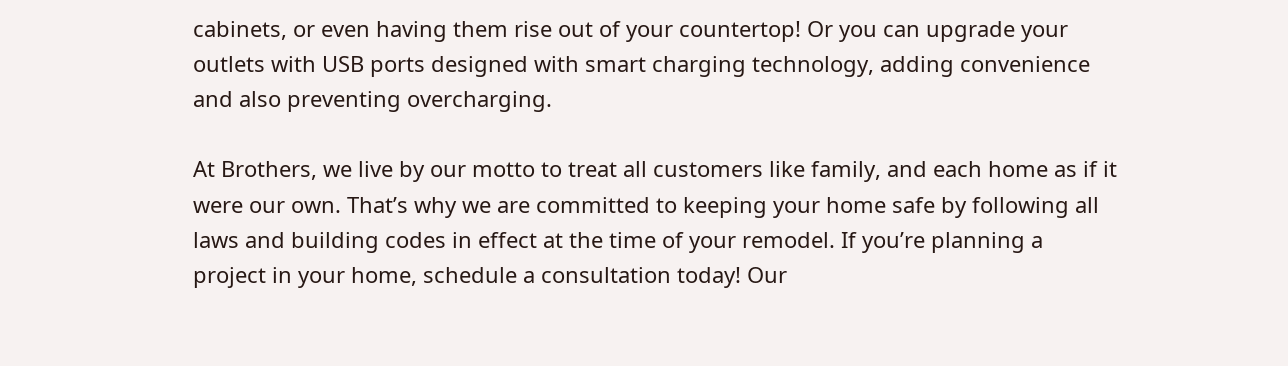cabinets, or even having them rise out of your countertop! Or you can upgrade your outlets with USB ports designed with smart charging technology, adding convenience and also preventing overcharging.

At Brothers, we live by our motto to treat all customers like family, and each home as if it were our own. That’s why we are committed to keeping your home safe by following all laws and building codes in effect at the time of your remodel. If you’re planning a project in your home, schedule a consultation today! Our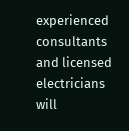experienced consultants and licensed electricians will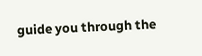guide you through the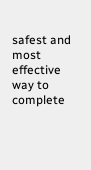safest and most effective way to complete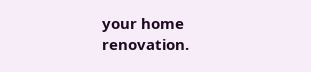your home renovation.